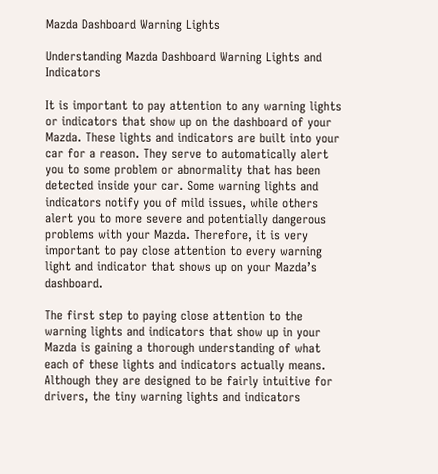Mazda Dashboard Warning Lights

Understanding Mazda Dashboard Warning Lights and Indicators

It is important to pay attention to any warning lights or indicators that show up on the dashboard of your Mazda. These lights and indicators are built into your car for a reason. They serve to automatically alert you to some problem or abnormality that has been detected inside your car. Some warning lights and indicators notify you of mild issues, while others alert you to more severe and potentially dangerous problems with your Mazda. Therefore, it is very important to pay close attention to every warning light and indicator that shows up on your Mazda’s dashboard.

The first step to paying close attention to the warning lights and indicators that show up in your Mazda is gaining a thorough understanding of what each of these lights and indicators actually means. Although they are designed to be fairly intuitive for drivers, the tiny warning lights and indicators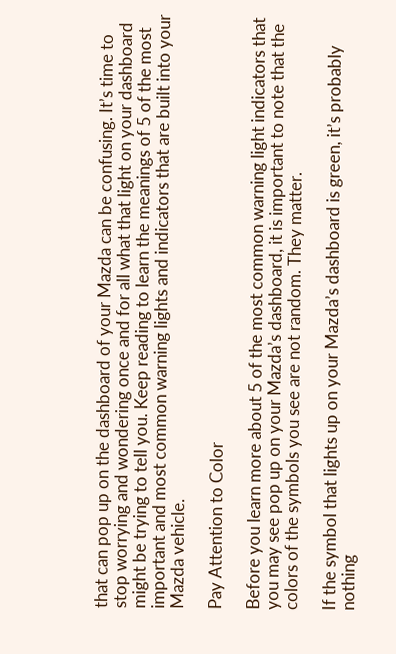that can pop up on the dashboard of your Mazda can be confusing. It’s time to stop worrying and wondering once and for all what that light on your dashboard might be trying to tell you. Keep reading to learn the meanings of 5 of the most important and most common warning lights and indicators that are built into your Mazda vehicle.

Pay Attention to Color

Before you learn more about 5 of the most common warning light indicators that you may see pop up on your Mazda’s dashboard, it is important to note that the colors of the symbols you see are not random. They matter.

If the symbol that lights up on your Mazda’s dashboard is green, it’s probably nothing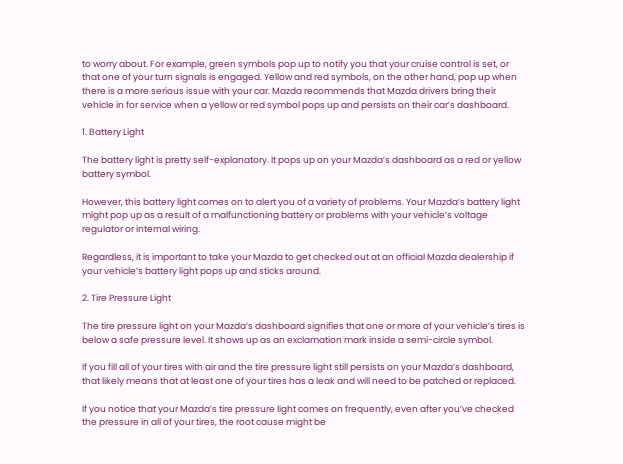to worry about. For example, green symbols pop up to notify you that your cruise control is set, or that one of your turn signals is engaged. Yellow and red symbols, on the other hand, pop up when there is a more serious issue with your car. Mazda recommends that Mazda drivers bring their vehicle in for service when a yellow or red symbol pops up and persists on their car’s dashboard.

1. Battery Light

The battery light is pretty self-explanatory. It pops up on your Mazda’s dashboard as a red or yellow battery symbol.

However, this battery light comes on to alert you of a variety of problems. Your Mazda’s battery light might pop up as a result of a malfunctioning battery or problems with your vehicle’s voltage regulator or internal wiring.

Regardless, it is important to take your Mazda to get checked out at an official Mazda dealership if your vehicle’s battery light pops up and sticks around.

2. Tire Pressure Light

The tire pressure light on your Mazda’s dashboard signifies that one or more of your vehicle’s tires is below a safe pressure level. It shows up as an exclamation mark inside a semi-circle symbol.

If you fill all of your tires with air and the tire pressure light still persists on your Mazda’s dashboard, that likely means that at least one of your tires has a leak and will need to be patched or replaced.

If you notice that your Mazda’s tire pressure light comes on frequently, even after you’ve checked the pressure in all of your tires, the root cause might be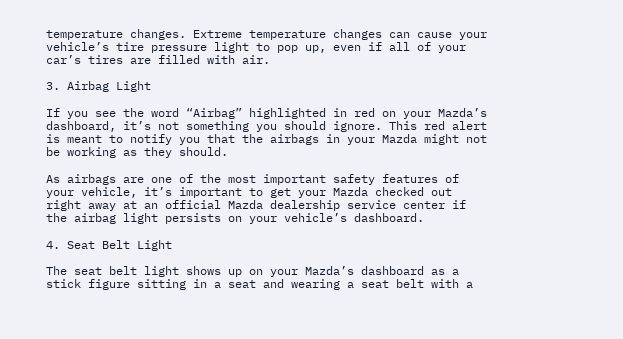temperature changes. Extreme temperature changes can cause your vehicle’s tire pressure light to pop up, even if all of your car’s tires are filled with air.

3. Airbag Light

If you see the word “Airbag” highlighted in red on your Mazda’s dashboard, it’s not something you should ignore. This red alert is meant to notify you that the airbags in your Mazda might not be working as they should.

As airbags are one of the most important safety features of your vehicle, it’s important to get your Mazda checked out right away at an official Mazda dealership service center if the airbag light persists on your vehicle’s dashboard.

4. Seat Belt Light

The seat belt light shows up on your Mazda’s dashboard as a stick figure sitting in a seat and wearing a seat belt with a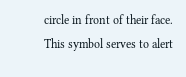circle in front of their face. This symbol serves to alert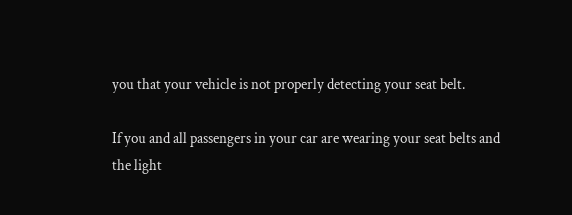you that your vehicle is not properly detecting your seat belt.

If you and all passengers in your car are wearing your seat belts and the light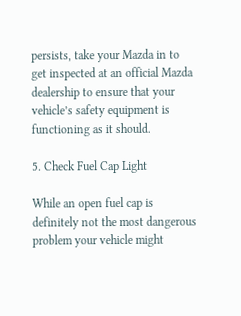persists, take your Mazda in to get inspected at an official Mazda dealership to ensure that your vehicle’s safety equipment is functioning as it should.

5. Check Fuel Cap Light

While an open fuel cap is definitely not the most dangerous problem your vehicle might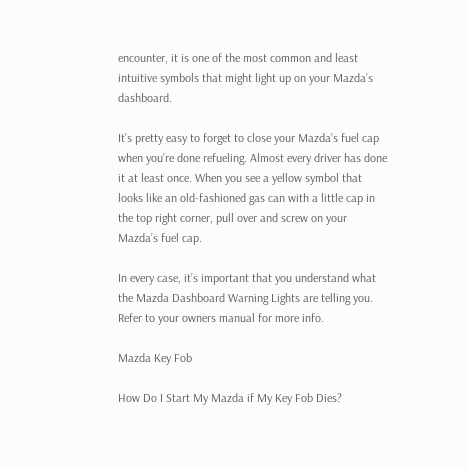encounter, it is one of the most common and least intuitive symbols that might light up on your Mazda’s dashboard.

It’s pretty easy to forget to close your Mazda’s fuel cap when you’re done refueling. Almost every driver has done it at least once. When you see a yellow symbol that looks like an old-fashioned gas can with a little cap in the top right corner, pull over and screw on your Mazda’s fuel cap.

In every case, it’s important that you understand what the Mazda Dashboard Warning Lights are telling you. Refer to your owners manual for more info.

Mazda Key Fob

How Do I Start My Mazda if My Key Fob Dies?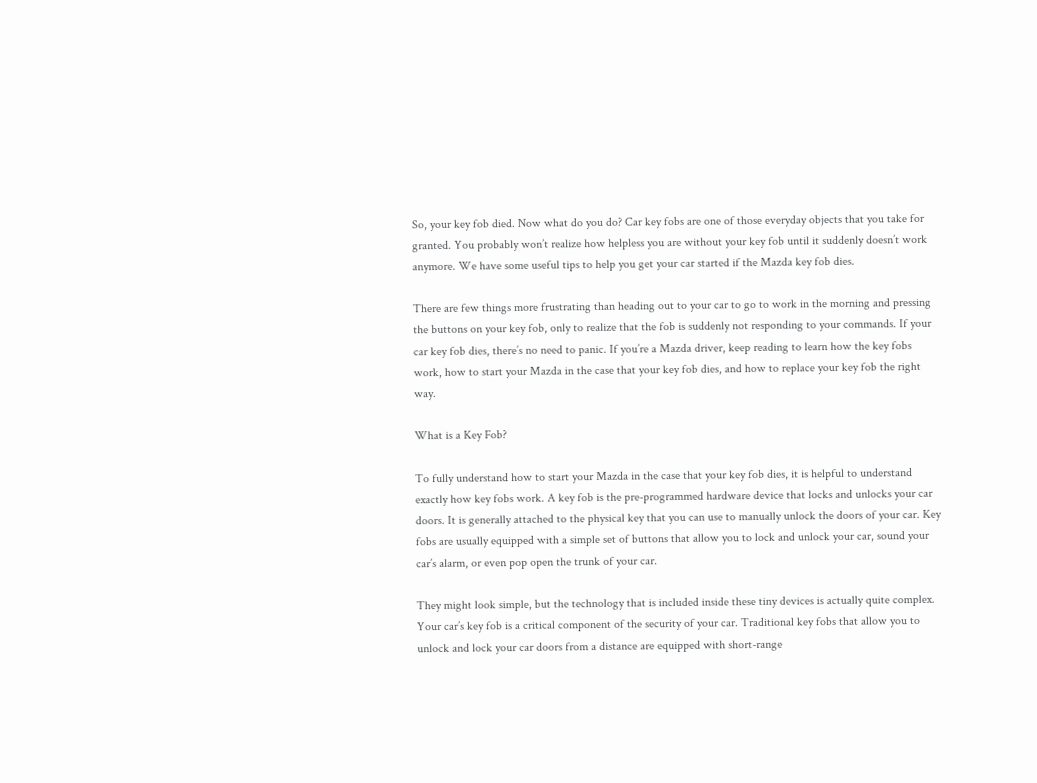So, your key fob died. Now what do you do? Car key fobs are one of those everyday objects that you take for granted. You probably won’t realize how helpless you are without your key fob until it suddenly doesn’t work anymore. We have some useful tips to help you get your car started if the Mazda key fob dies.

There are few things more frustrating than heading out to your car to go to work in the morning and pressing the buttons on your key fob, only to realize that the fob is suddenly not responding to your commands. If your car key fob dies, there’s no need to panic. If you’re a Mazda driver, keep reading to learn how the key fobs work, how to start your Mazda in the case that your key fob dies, and how to replace your key fob the right way.

What is a Key Fob?

To fully understand how to start your Mazda in the case that your key fob dies, it is helpful to understand exactly how key fobs work. A key fob is the pre-programmed hardware device that locks and unlocks your car doors. It is generally attached to the physical key that you can use to manually unlock the doors of your car. Key fobs are usually equipped with a simple set of buttons that allow you to lock and unlock your car, sound your car’s alarm, or even pop open the trunk of your car.

They might look simple, but the technology that is included inside these tiny devices is actually quite complex. Your car’s key fob is a critical component of the security of your car. Traditional key fobs that allow you to unlock and lock your car doors from a distance are equipped with short-range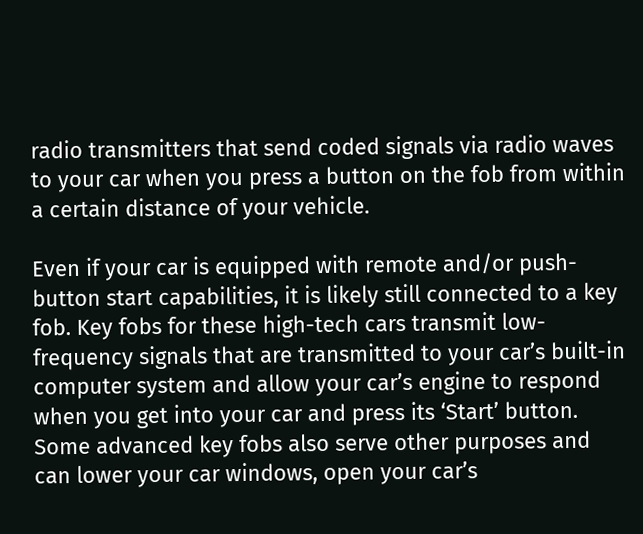radio transmitters that send coded signals via radio waves to your car when you press a button on the fob from within a certain distance of your vehicle.

Even if your car is equipped with remote and/or push-button start capabilities, it is likely still connected to a key fob. Key fobs for these high-tech cars transmit low-frequency signals that are transmitted to your car’s built-in computer system and allow your car’s engine to respond when you get into your car and press its ‘Start’ button. Some advanced key fobs also serve other purposes and can lower your car windows, open your car’s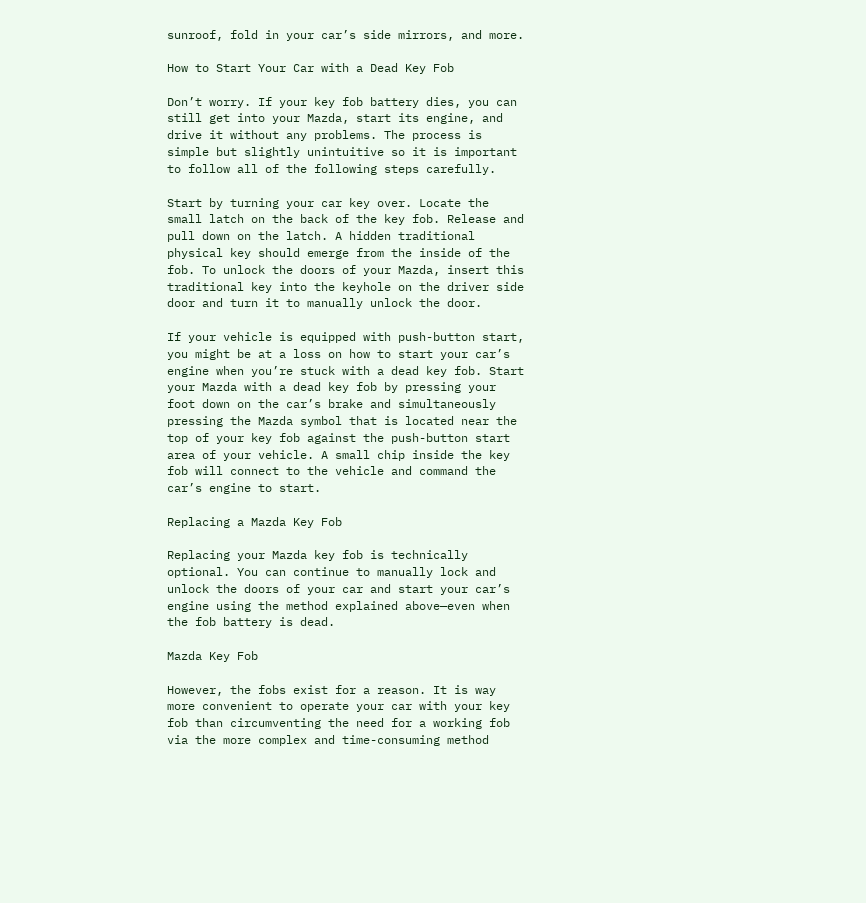sunroof, fold in your car’s side mirrors, and more.

How to Start Your Car with a Dead Key Fob

Don’t worry. If your key fob battery dies, you can still get into your Mazda, start its engine, and drive it without any problems. The process is simple but slightly unintuitive so it is important to follow all of the following steps carefully.

Start by turning your car key over. Locate the small latch on the back of the key fob. Release and pull down on the latch. A hidden traditional physical key should emerge from the inside of the fob. To unlock the doors of your Mazda, insert this traditional key into the keyhole on the driver side door and turn it to manually unlock the door.

If your vehicle is equipped with push-button start, you might be at a loss on how to start your car’s engine when you’re stuck with a dead key fob. Start your Mazda with a dead key fob by pressing your foot down on the car’s brake and simultaneously pressing the Mazda symbol that is located near the top of your key fob against the push-button start area of your vehicle. A small chip inside the key fob will connect to the vehicle and command the car’s engine to start.

Replacing a Mazda Key Fob

Replacing your Mazda key fob is technically optional. You can continue to manually lock and unlock the doors of your car and start your car’s engine using the method explained above—even when the fob battery is dead.

Mazda Key Fob

However, the fobs exist for a reason. It is way more convenient to operate your car with your key fob than circumventing the need for a working fob via the more complex and time-consuming method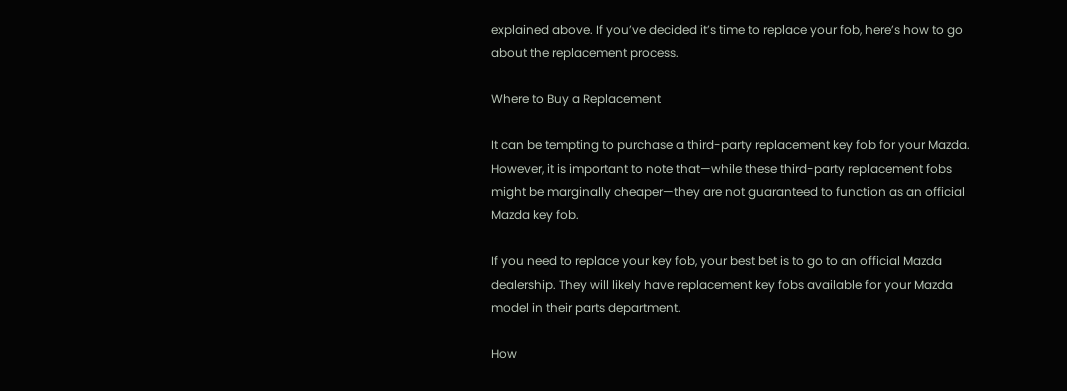explained above. If you’ve decided it’s time to replace your fob, here’s how to go about the replacement process.

Where to Buy a Replacement

It can be tempting to purchase a third-party replacement key fob for your Mazda. However, it is important to note that—while these third-party replacement fobs might be marginally cheaper—they are not guaranteed to function as an official Mazda key fob.

If you need to replace your key fob, your best bet is to go to an official Mazda dealership. They will likely have replacement key fobs available for your Mazda model in their parts department.

How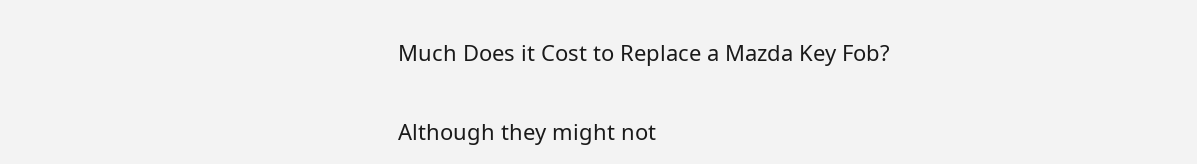Much Does it Cost to Replace a Mazda Key Fob?

Although they might not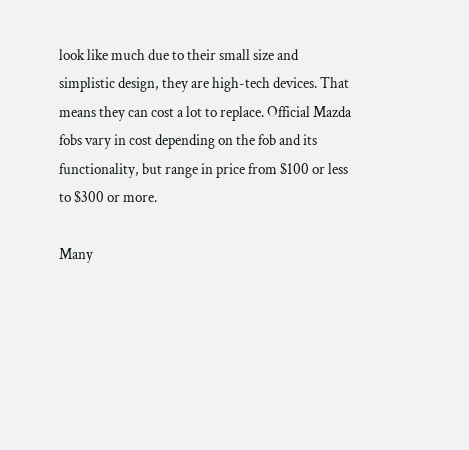look like much due to their small size and simplistic design, they are high-tech devices. That means they can cost a lot to replace. Official Mazda fobs vary in cost depending on the fob and its functionality, but range in price from $100 or less to $300 or more.

Many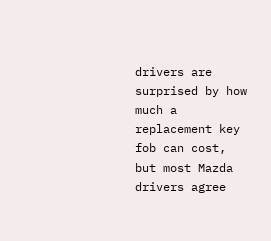drivers are surprised by how much a replacement key fob can cost, but most Mazda drivers agree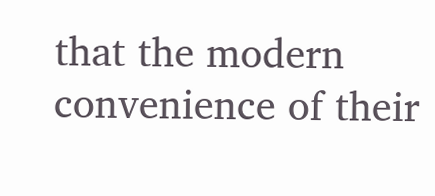that the modern convenience of their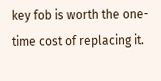key fob is worth the one-time cost of replacing it.